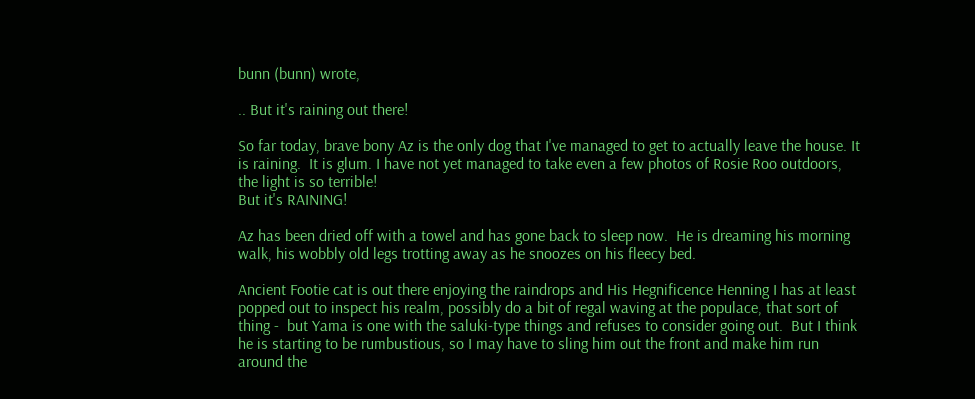bunn (bunn) wrote,

.. But it's raining out there!

So far today, brave bony Az is the only dog that I've managed to get to actually leave the house. It is raining.  It is glum. I have not yet managed to take even a few photos of Rosie Roo outdoors, the light is so terrible!
But it's RAINING!

Az has been dried off with a towel and has gone back to sleep now.  He is dreaming his morning walk, his wobbly old legs trotting away as he snoozes on his fleecy bed.

Ancient Footie cat is out there enjoying the raindrops and His Hegnificence Henning I has at least popped out to inspect his realm, possibly do a bit of regal waving at the populace, that sort of thing -  but Yama is one with the saluki-type things and refuses to consider going out.  But I think he is starting to be rumbustious, so I may have to sling him out the front and make him run around the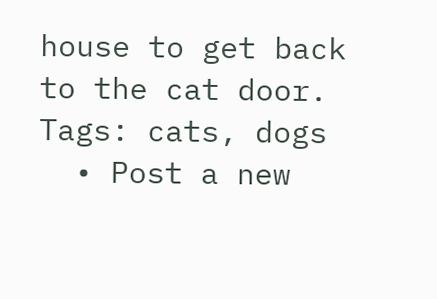house to get back to the cat door.
Tags: cats, dogs
  • Post a new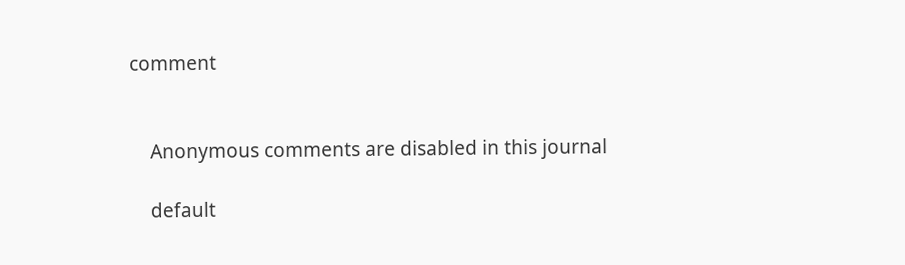comment


    Anonymous comments are disabled in this journal

    default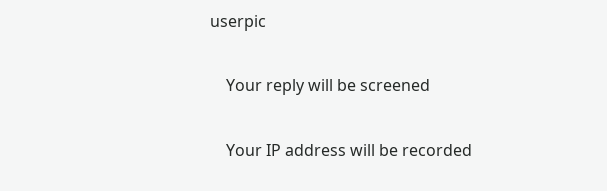userpic

    Your reply will be screened

    Your IP address will be recorded